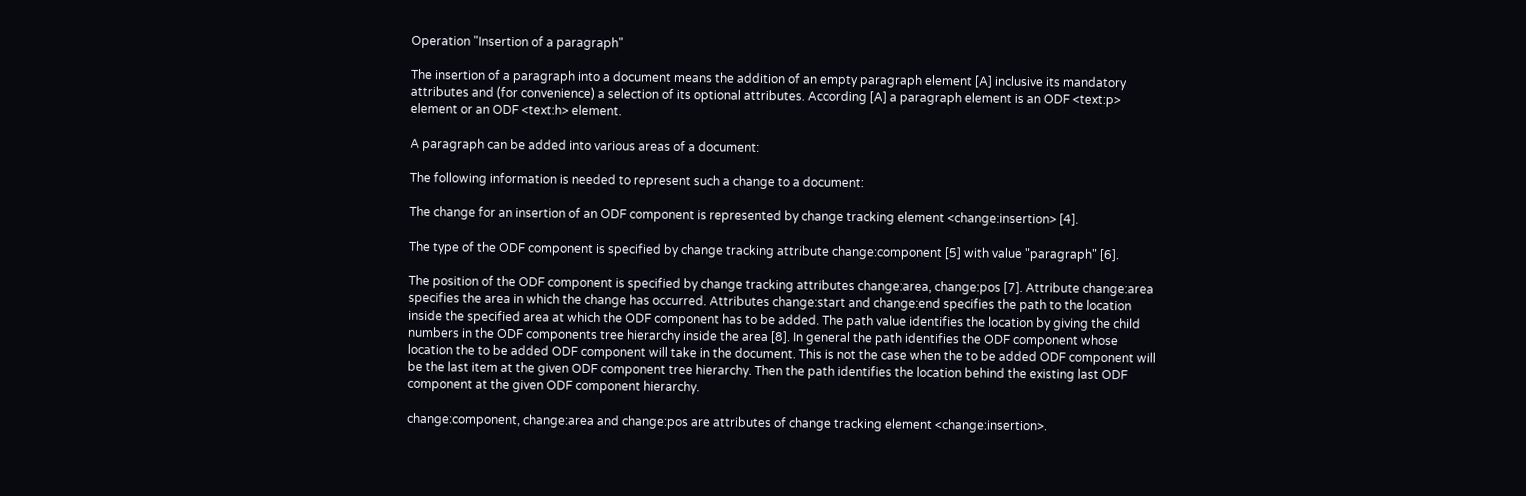Operation "Insertion of a paragraph"

The insertion of a paragraph into a document means the addition of an empty paragraph element [A] inclusive its mandatory attributes and (for convenience) a selection of its optional attributes. According [A] a paragraph element is an ODF <text:p> element or an ODF <text:h> element.

A paragraph can be added into various areas of a document:

The following information is needed to represent such a change to a document:

The change for an insertion of an ODF component is represented by change tracking element <change:insertion> [4].

The type of the ODF component is specified by change tracking attribute change:component [5] with value "paragraph" [6].

The position of the ODF component is specified by change tracking attributes change:area, change:pos [7]. Attribute change:area specifies the area in which the change has occurred. Attributes change:start and change:end specifies the path to the location inside the specified area at which the ODF component has to be added. The path value identifies the location by giving the child numbers in the ODF components tree hierarchy inside the area [8]. In general the path identifies the ODF component whose location the to be added ODF component will take in the document. This is not the case when the to be added ODF component will be the last item at the given ODF component tree hierarchy. Then the path identifies the location behind the existing last ODF component at the given ODF component hierarchy.

change:component, change:area and change:pos are attributes of change tracking element <change:insertion>.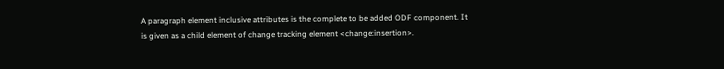A paragraph element inclusive attributes is the complete to be added ODF component. It is given as a child element of change tracking element <change:insertion>.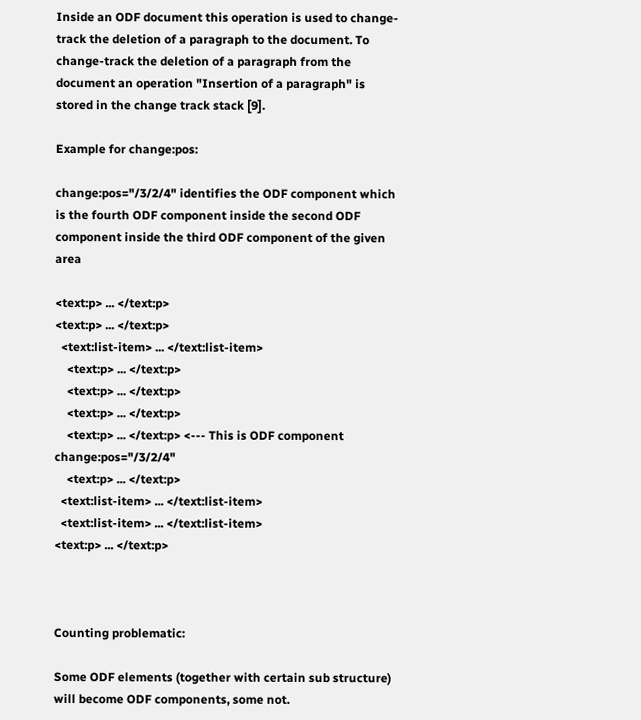Inside an ODF document this operation is used to change-track the deletion of a paragraph to the document. To change-track the deletion of a paragraph from the document an operation "Insertion of a paragraph" is stored in the change track stack [9].

Example for change:pos:

change:pos="/3/2/4" identifies the ODF component which is the fourth ODF component inside the second ODF component inside the third ODF component of the given area

<text:p> ... </text:p>
<text:p> ... </text:p>
  <text:list-item> ... </text:list-item>
    <text:p> ... </text:p>
    <text:p> ... </text:p>
    <text:p> ... </text:p>
    <text:p> ... </text:p> <--- This is ODF component change:pos="/3/2/4"
    <text:p> ... </text:p>
  <text:list-item> ... </text:list-item>
  <text:list-item> ... </text:list-item>
<text:p> ... </text:p>



Counting problematic:

Some ODF elements (together with certain sub structure) will become ODF components, some not.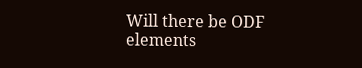Will there be ODF elements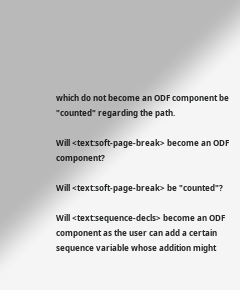which do not become an ODF component be "counted" regarding the path.

Will <text:soft-page-break> become an ODF component?

Will <text:soft-page-break> be "counted"?

Will <text:sequence-decls> become an ODF component as the user can add a certain sequence variable whose addition might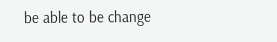be able to be change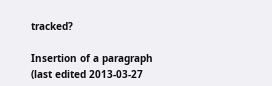tracked?

Insertion of a paragraph (last edited 2013-03-27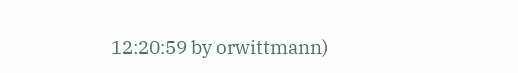12:20:59 by orwittmann)